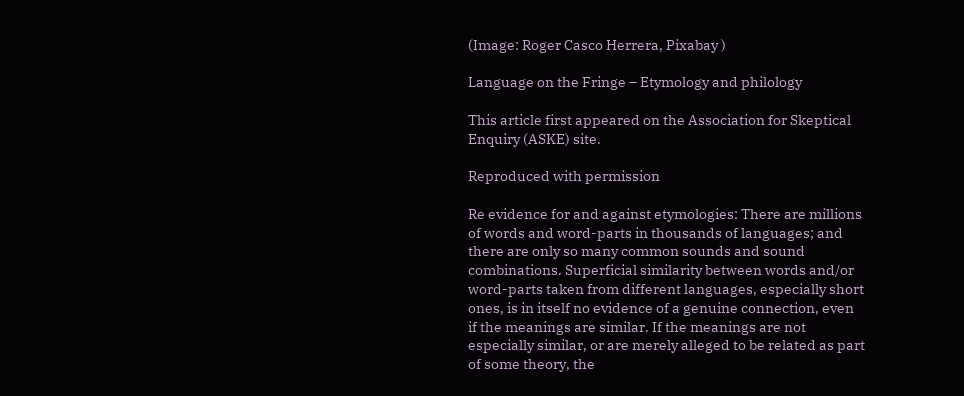(Image: Roger Casco Herrera, Pixabay )

Language on the Fringe – Etymology and philology

This article first appeared on the Association for Skeptical Enquiry (ASKE) site.

Reproduced with permission

Re evidence for and against etymologies: There are millions of words and word-parts in thousands of languages; and there are only so many common sounds and sound combinations. Superficial similarity between words and/or word-parts taken from different languages, especially short ones, is in itself no evidence of a genuine connection, even if the meanings are similar. If the meanings are not especially similar, or are merely alleged to be related as part of some theory, the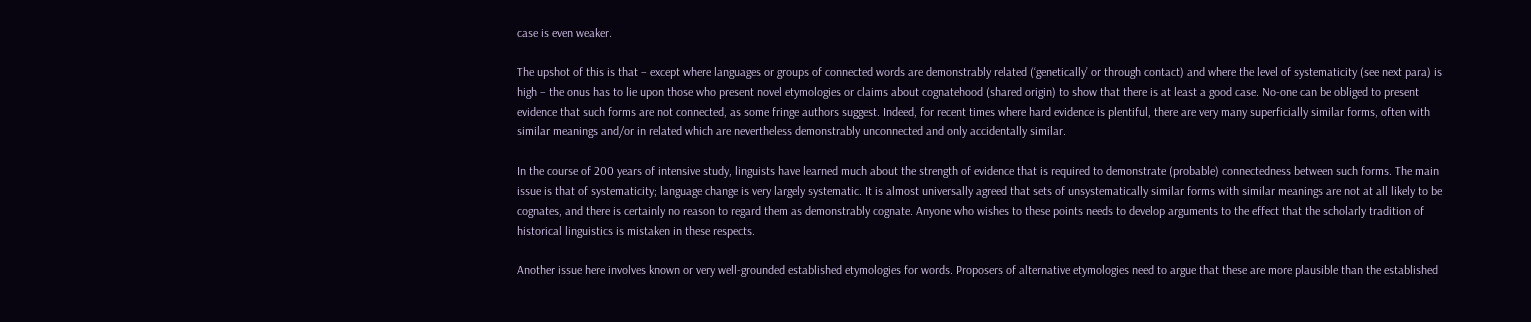case is even weaker.

The upshot of this is that – except where languages or groups of connected words are demonstrably related (‘genetically’ or through contact) and where the level of systematicity (see next para) is high – the onus has to lie upon those who present novel etymologies or claims about cognatehood (shared origin) to show that there is at least a good case. No-one can be obliged to present evidence that such forms are not connected, as some fringe authors suggest. Indeed, for recent times where hard evidence is plentiful, there are very many superficially similar forms, often with similar meanings and/or in related which are nevertheless demonstrably unconnected and only accidentally similar.

In the course of 200 years of intensive study, linguists have learned much about the strength of evidence that is required to demonstrate (probable) connectedness between such forms. The main issue is that of systematicity; language change is very largely systematic. It is almost universally agreed that sets of unsystematically similar forms with similar meanings are not at all likely to be cognates, and there is certainly no reason to regard them as demonstrably cognate. Anyone who wishes to these points needs to develop arguments to the effect that the scholarly tradition of historical linguistics is mistaken in these respects.

Another issue here involves known or very well-grounded established etymologies for words. Proposers of alternative etymologies need to argue that these are more plausible than the established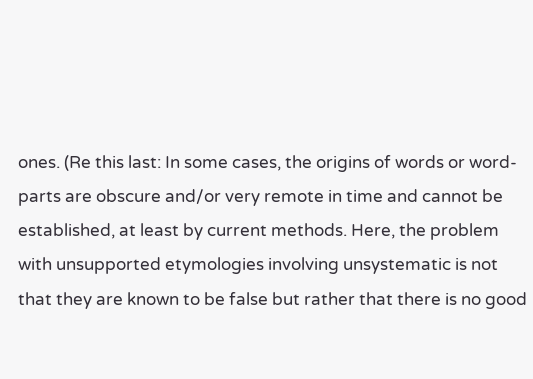ones. (Re this last: In some cases, the origins of words or word-parts are obscure and/or very remote in time and cannot be established, at least by current methods. Here, the problem with unsupported etymologies involving unsystematic is not that they are known to be false but rather that there is no good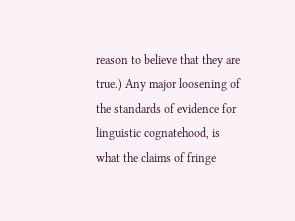reason to believe that they are true.) Any major loosening of the standards of evidence for linguistic cognatehood, is what the claims of fringe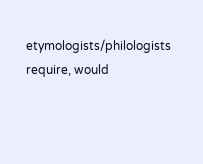etymologists/philologists require, would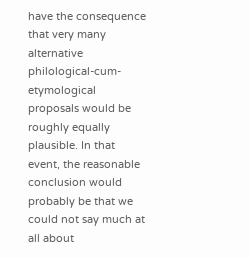have the consequence that very many alternative philological-cum-etymological proposals would be roughly equally plausible. In that event, the reasonable conclusion would probably be that we could not say much at all about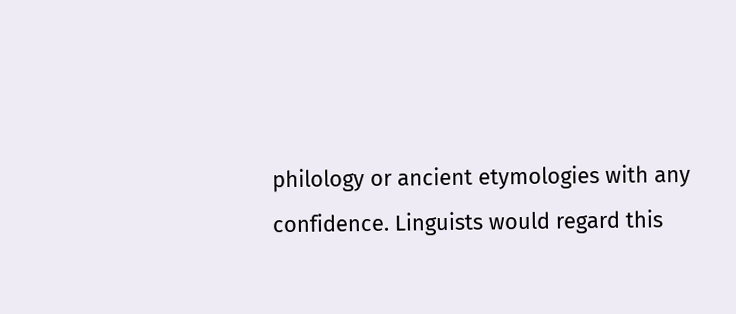philology or ancient etymologies with any confidence. Linguists would regard this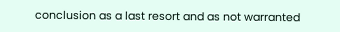conclusion as a last resort and as not warranted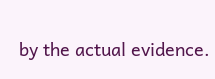by the actual evidence.